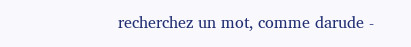recherchez un mot, comme darude -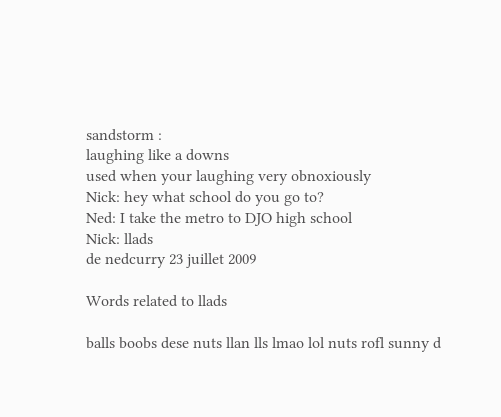sandstorm :
laughing like a downs
used when your laughing very obnoxiously
Nick: hey what school do you go to?
Ned: I take the metro to DJO high school
Nick: llads
de nedcurry 23 juillet 2009

Words related to llads

balls boobs dese nuts llan lls lmao lol nuts rofl sunny d